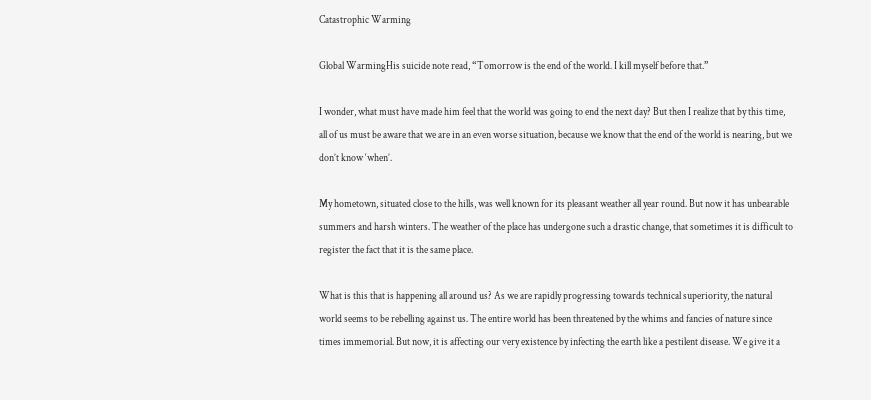Catastrophic Warming

Global WarmingHis suicide note read, “Tomorrow is the end of the world. I kill myself before that.”

I wonder, what must have made him feel that the world was going to end the next day? But then I realize that by this time, all of us must be aware that we are in an even worse situation, because we know that the end of the world is nearing, but we don’t know ‘when’.

My hometown, situated close to the hills, was well known for its pleasant weather all year round. But now it has unbearable summers and harsh winters. The weather of the place has undergone such a drastic change, that sometimes it is difficult to register the fact that it is the same place.

What is this that is happening all around us? As we are rapidly progressing towards technical superiority, the natural world seems to be rebelling against us. The entire world has been threatened by the whims and fancies of nature since times immemorial. But now, it is affecting our very existence by infecting the earth like a pestilent disease. We give it a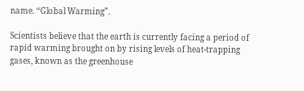name. “Global Warming”.

Scientists believe that the earth is currently facing a period of rapid warming brought on by rising levels of heat-trapping gases, known as the greenhouse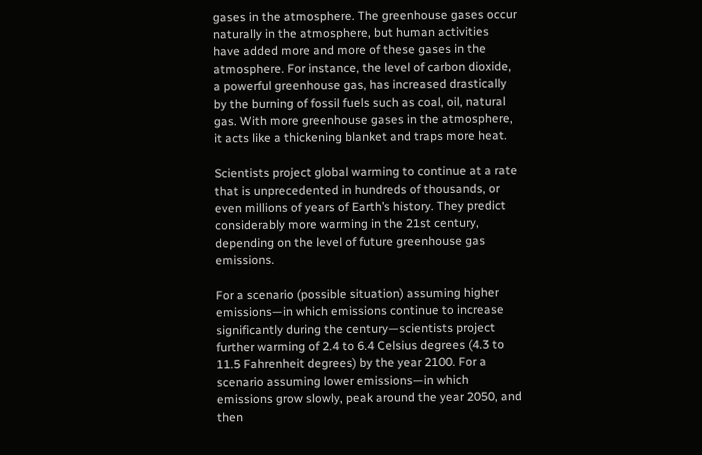gases in the atmosphere. The greenhouse gases occur naturally in the atmosphere, but human activities have added more and more of these gases in the atmosphere. For instance, the level of carbon dioxide, a powerful greenhouse gas, has increased drastically by the burning of fossil fuels such as coal, oil, natural gas. With more greenhouse gases in the atmosphere, it acts like a thickening blanket and traps more heat.

Scientists project global warming to continue at a rate that is unprecedented in hundreds of thousands, or even millions of years of Earth’s history. They predict considerably more warming in the 21st century, depending on the level of future greenhouse gas emissions.

For a scenario (possible situation) assuming higher emissions—in which emissions continue to increase significantly during the century—scientists project further warming of 2.4 to 6.4 Celsius degrees (4.3 to 11.5 Fahrenheit degrees) by the year 2100. For a scenario assuming lower emissions—in which emissions grow slowly, peak around the year 2050, and then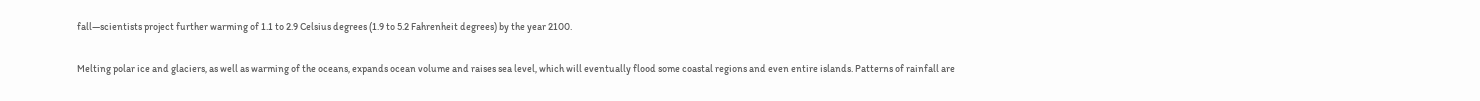fall—scientists project further warming of 1.1 to 2.9 Celsius degrees (1.9 to 5.2 Fahrenheit degrees) by the year 2100.

Melting polar ice and glaciers, as well as warming of the oceans, expands ocean volume and raises sea level, which will eventually flood some coastal regions and even entire islands. Patterns of rainfall are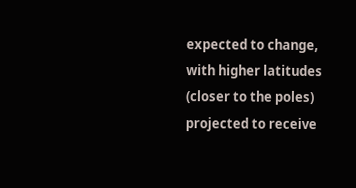expected to change, with higher latitudes (closer to the poles) projected to receive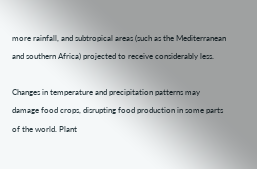more rainfall, and subtropical areas (such as the Mediterranean and southern Africa) projected to receive considerably less.

Changes in temperature and precipitation patterns may damage food crops, disrupting food production in some parts of the world. Plant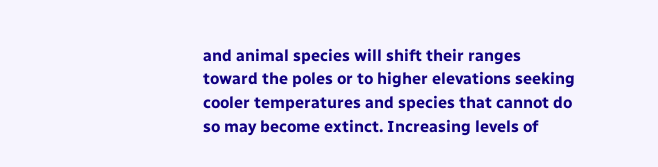and animal species will shift their ranges toward the poles or to higher elevations seeking cooler temperatures and species that cannot do so may become extinct. Increasing levels of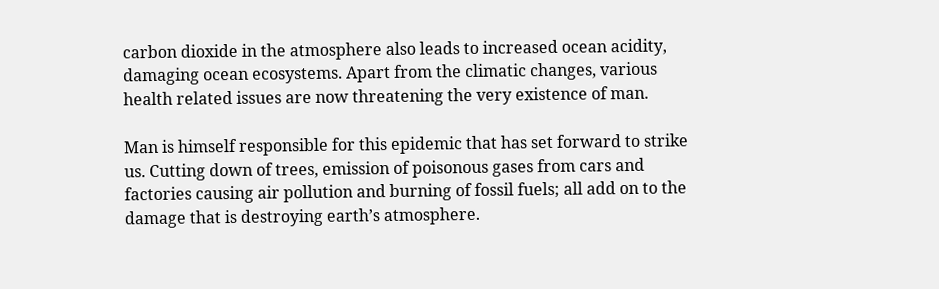carbon dioxide in the atmosphere also leads to increased ocean acidity, damaging ocean ecosystems. Apart from the climatic changes, various health related issues are now threatening the very existence of man.

Man is himself responsible for this epidemic that has set forward to strike us. Cutting down of trees, emission of poisonous gases from cars and factories causing air pollution and burning of fossil fuels; all add on to the damage that is destroying earth’s atmosphere.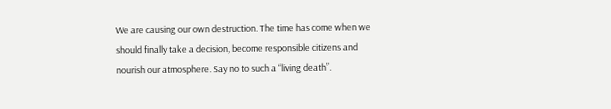We are causing our own destruction. The time has come when we should finally take a decision, become responsible citizens and nourish our atmosphere. Say no to such a “living death”.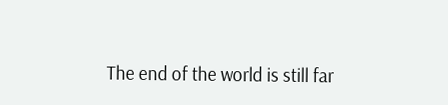The end of the world is still far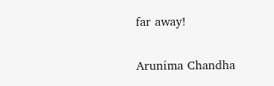far away!

Arunima Chandha